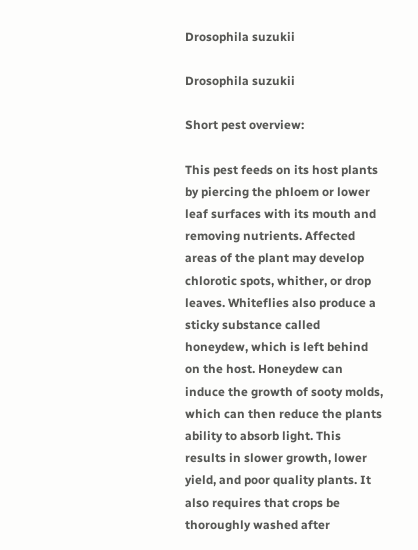Drosophila suzukii

Drosophila suzukii

Short pest overview:

This pest feeds on its host plants by piercing the phloem or lower leaf surfaces with its mouth and removing nutrients. Affected areas of the plant may develop chlorotic spots, whither, or drop leaves. Whiteflies also produce a sticky substance called honeydew, which is left behind on the host. Honeydew can induce the growth of sooty molds, which can then reduce the plants ability to absorb light. This results in slower growth, lower yield, and poor quality plants. It also requires that crops be thoroughly washed after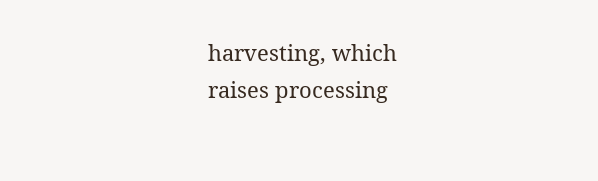harvesting, which raises processing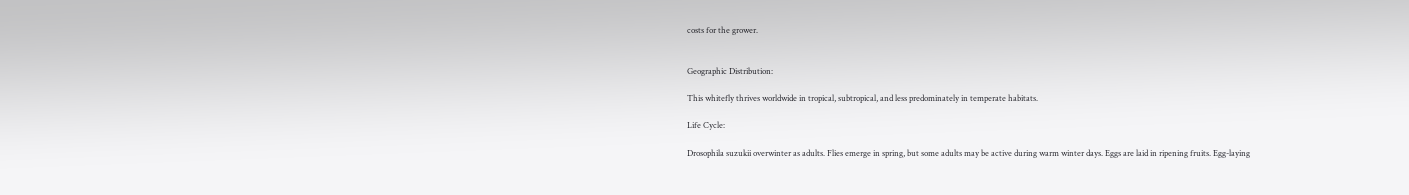costs for the grower.


Geographic Distribution:

This whitefly thrives worldwide in tropical, subtropical, and less predominately in temperate habitats.

Life Cycle:

Drosophila suzukii overwinter as adults. Flies emerge in spring, but some adults may be active during warm winter days. Eggs are laid in ripening fruits. Egg-laying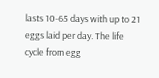lasts 10-65 days with up to 21 eggs laid per day. The life cycle from egg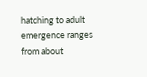hatching to adult emergence ranges from about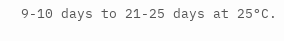9-10 days to 21-25 days at 25°C.